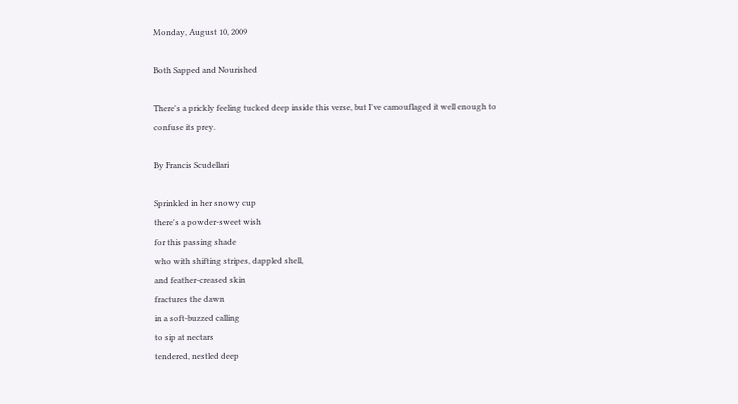Monday, August 10, 2009

Both Sapped and Nourished

There's a prickly feeling tucked deep inside this verse, but I've camouflaged it well enough to confuse its prey.

By Francis Scudellari

Sprinkled in her snowy cup
there's a powder-sweet wish
for this passing shade
who with shifting stripes, dappled shell,
and feather-creased skin
fractures the dawn
in a soft-buzzed calling
to sip at nectars
tendered, nestled deep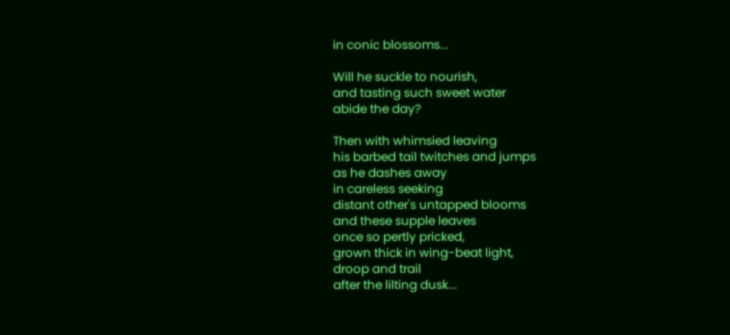in conic blossoms...

Will he suckle to nourish,
and tasting such sweet water
abide the day?

Then with whimsied leaving
his barbed tail twitches and jumps
as he dashes away
in careless seeking
distant other's untapped blooms
and these supple leaves
once so pertly pricked,
grown thick in wing-beat light,
droop and trail
after the lilting dusk...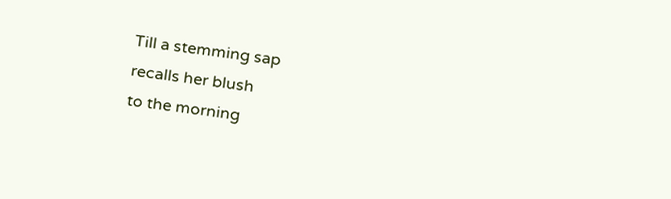Till a stemming sap
recalls her blush
to the morning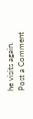he visits again.
Post a Comment